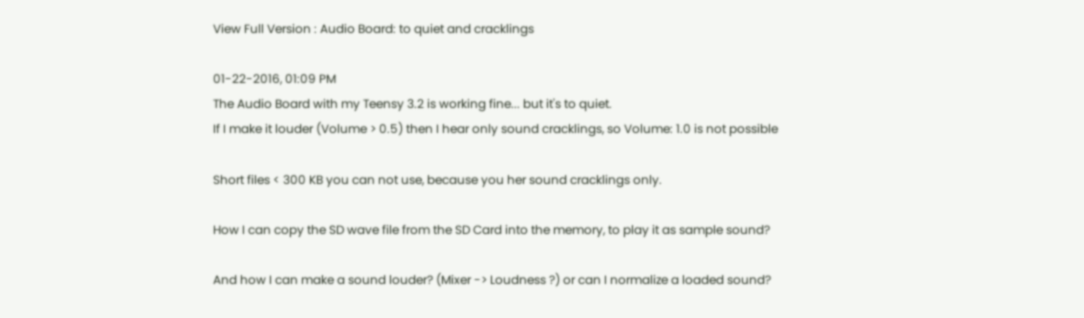View Full Version : Audio Board: to quiet and cracklings

01-22-2016, 01:09 PM
The Audio Board with my Teensy 3.2 is working fine... but it's to quiet.
If I make it louder (Volume > 0.5) then I hear only sound cracklings, so Volume: 1.0 is not possible

Short files < 300 KB you can not use, because you her sound cracklings only.

How I can copy the SD wave file from the SD Card into the memory, to play it as sample sound?

And how I can make a sound louder? (Mixer -> Loudness ?) or can I normalize a loaded sound?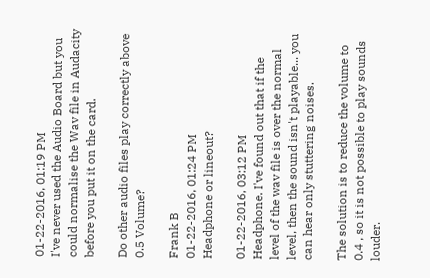01-22-2016, 01:19 PM
I've never used the Audio Board but you could normalise the Wav file in Audacity before you put it on the card.

Do other audio files play correctly above 0.5 Volume?

Frank B
01-22-2016, 01:24 PM
Headphone or lineout?

01-22-2016, 03:12 PM
Headphone. I've found out that if the level of the wav file is over the normal level, then the sound isn't playable... you can hear only stuttering noises.

The solution is to reduce the volume to 0.4 , so it is not possible to play sounds louder.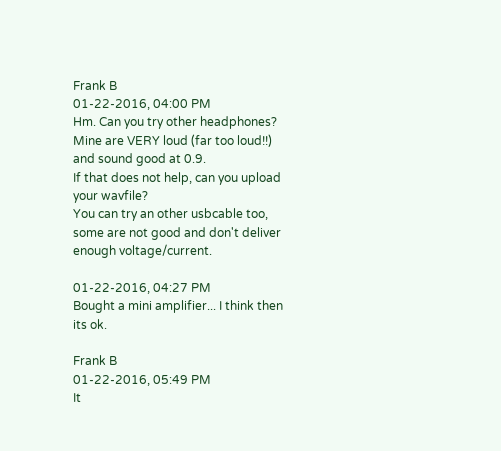Frank B
01-22-2016, 04:00 PM
Hm. Can you try other headphones? Mine are VERY loud (far too loud!!) and sound good at 0.9.
If that does not help, can you upload your wavfile?
You can try an other usbcable too, some are not good and don't deliver enough voltage/current.

01-22-2016, 04:27 PM
Bought a mini amplifier... I think then its ok.

Frank B
01-22-2016, 05:49 PM
It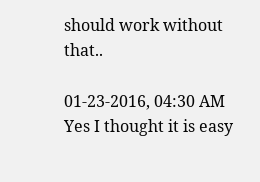should work without that..

01-23-2016, 04:30 AM
Yes I thought it is easy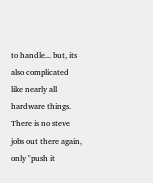to handle... but, its also complicated like nearly all hardware things. There is no steve jobs out there again, only "push it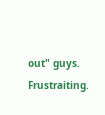out" guys. Frustraiting.